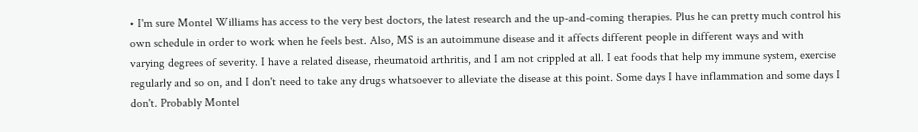• I'm sure Montel Williams has access to the very best doctors, the latest research and the up-and-coming therapies. Plus he can pretty much control his own schedule in order to work when he feels best. Also, MS is an autoimmune disease and it affects different people in different ways and with varying degrees of severity. I have a related disease, rheumatoid arthritis, and I am not crippled at all. I eat foods that help my immune system, exercise regularly and so on, and I don't need to take any drugs whatsoever to alleviate the disease at this point. Some days I have inflammation and some days I don't. Probably Montel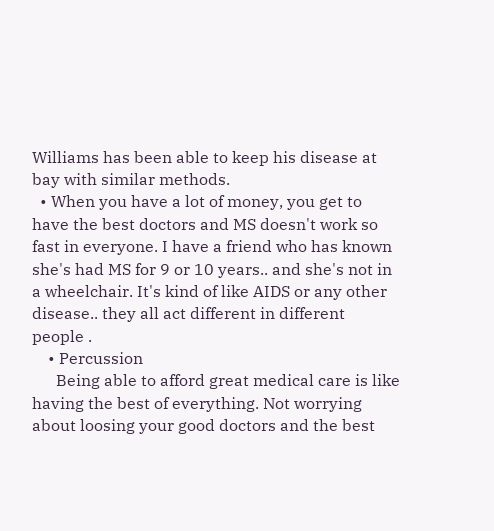Williams has been able to keep his disease at bay with similar methods.
  • When you have a lot of money, you get to have the best doctors and MS doesn't work so fast in everyone. I have a friend who has known she's had MS for 9 or 10 years.. and she's not in a wheelchair. It's kind of like AIDS or any other disease.. they all act different in different people .
    • Percussion
      Being able to afford great medical care is like having the best of everything. Not worrying about loosing your good doctors and the best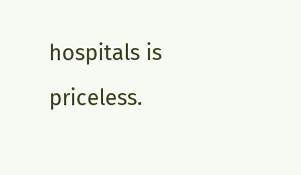hospitals is priceless.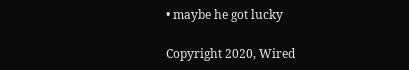• maybe he got lucky

Copyright 2020, Wired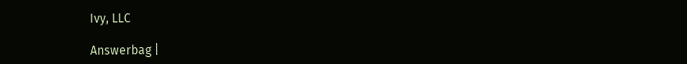Ivy, LLC

Answerbag |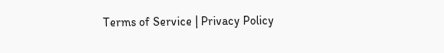Terms of Service | Privacy Policy